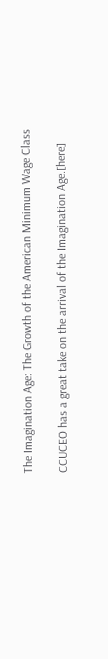The Imagination Age: The Growth of the American Minimum Wage Class

CCUCEO has a great take on the arrival of the Imagination Age.[here]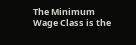The Minimum Wage Class is the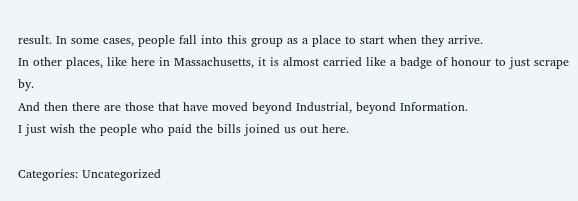result. In some cases, people fall into this group as a place to start when they arrive.
In other places, like here in Massachusetts, it is almost carried like a badge of honour to just scrape by.
And then there are those that have moved beyond Industrial, beyond Information.
I just wish the people who paid the bills joined us out here.

Categories: Uncategorized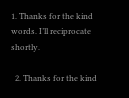1. Thanks for the kind words. I’ll reciprocate shortly.

  2. Thanks for the kind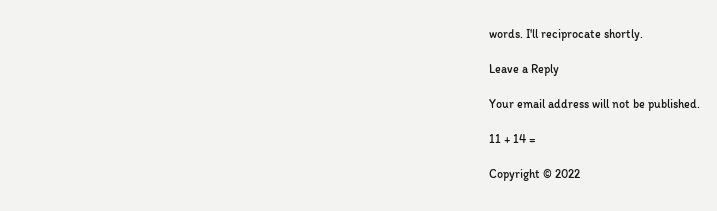words. I'll reciprocate shortly.

Leave a Reply

Your email address will not be published.

11 + 14 =

Copyright © 2022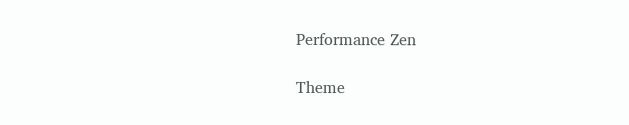Performance Zen

Theme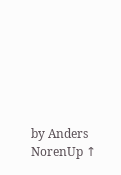by Anders NorenUp ↑